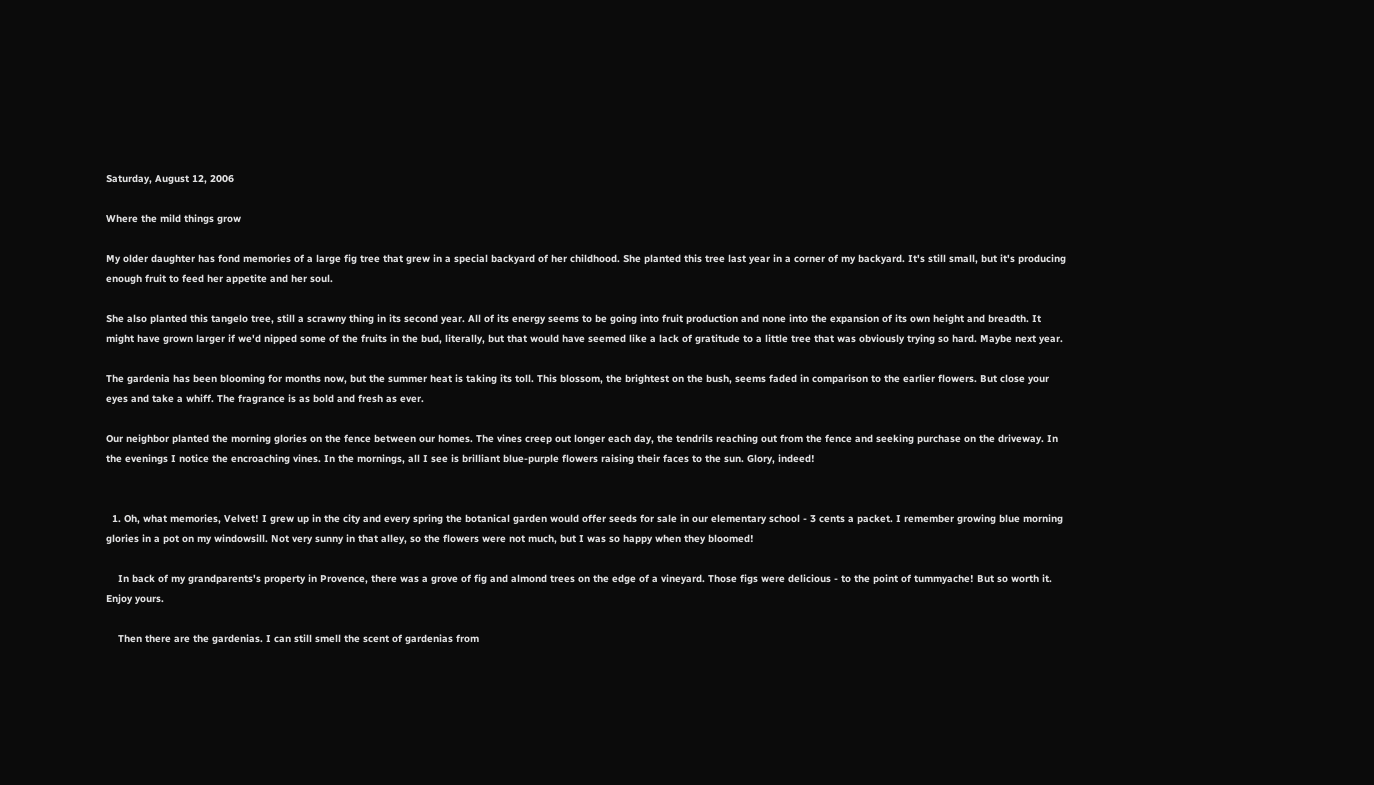Saturday, August 12, 2006

Where the mild things grow

My older daughter has fond memories of a large fig tree that grew in a special backyard of her childhood. She planted this tree last year in a corner of my backyard. It's still small, but it's producing enough fruit to feed her appetite and her soul.

She also planted this tangelo tree, still a scrawny thing in its second year. All of its energy seems to be going into fruit production and none into the expansion of its own height and breadth. It might have grown larger if we'd nipped some of the fruits in the bud, literally, but that would have seemed like a lack of gratitude to a little tree that was obviously trying so hard. Maybe next year.

The gardenia has been blooming for months now, but the summer heat is taking its toll. This blossom, the brightest on the bush, seems faded in comparison to the earlier flowers. But close your eyes and take a whiff. The fragrance is as bold and fresh as ever.

Our neighbor planted the morning glories on the fence between our homes. The vines creep out longer each day, the tendrils reaching out from the fence and seeking purchase on the driveway. In the evenings I notice the encroaching vines. In the mornings, all I see is brilliant blue-purple flowers raising their faces to the sun. Glory, indeed!


  1. Oh, what memories, Velvet! I grew up in the city and every spring the botanical garden would offer seeds for sale in our elementary school - 3 cents a packet. I remember growing blue morning glories in a pot on my windowsill. Not very sunny in that alley, so the flowers were not much, but I was so happy when they bloomed!

    In back of my grandparents's property in Provence, there was a grove of fig and almond trees on the edge of a vineyard. Those figs were delicious - to the point of tummyache! But so worth it. Enjoy yours.

    Then there are the gardenias. I can still smell the scent of gardenias from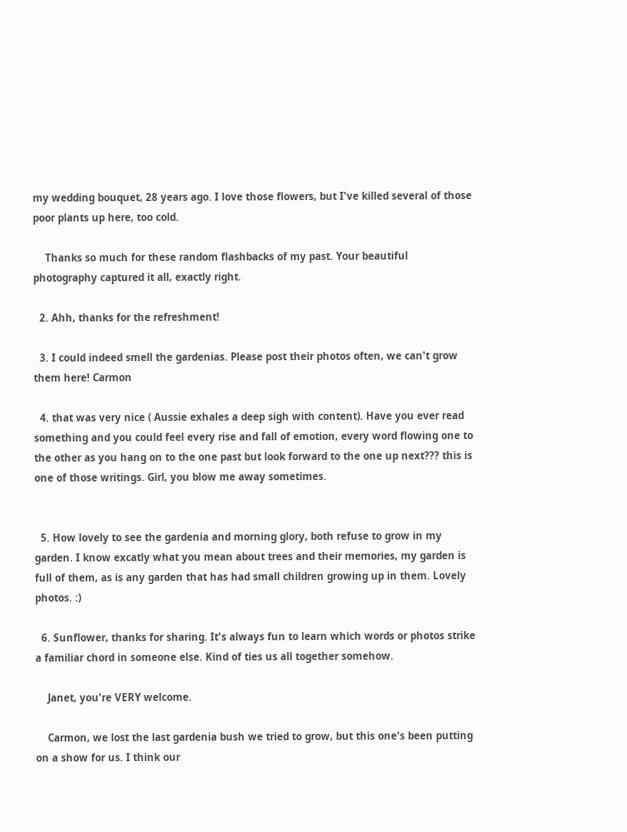my wedding bouquet, 28 years ago. I love those flowers, but I've killed several of those poor plants up here, too cold.

    Thanks so much for these random flashbacks of my past. Your beautiful photography captured it all, exactly right.

  2. Ahh, thanks for the refreshment!

  3. I could indeed smell the gardenias. Please post their photos often, we can't grow them here! Carmon

  4. that was very nice ( Aussie exhales a deep sigh with content). Have you ever read something and you could feel every rise and fall of emotion, every word flowing one to the other as you hang on to the one past but look forward to the one up next??? this is one of those writings. Girl, you blow me away sometimes.


  5. How lovely to see the gardenia and morning glory, both refuse to grow in my garden. I know excatly what you mean about trees and their memories, my garden is full of them, as is any garden that has had small children growing up in them. Lovely photos. :)

  6. Sunflower, thanks for sharing. It's always fun to learn which words or photos strike a familiar chord in someone else. Kind of ties us all together somehow.

    Janet, you're VERY welcome.

    Carmon, we lost the last gardenia bush we tried to grow, but this one's been putting on a show for us. I think our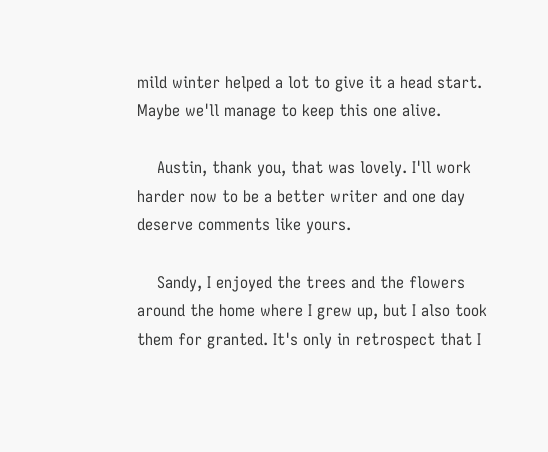mild winter helped a lot to give it a head start. Maybe we'll manage to keep this one alive.

    Austin, thank you, that was lovely. I'll work harder now to be a better writer and one day deserve comments like yours.

    Sandy, I enjoyed the trees and the flowers around the home where I grew up, but I also took them for granted. It's only in retrospect that I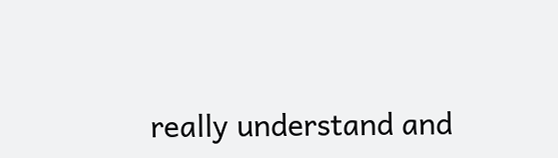really understand and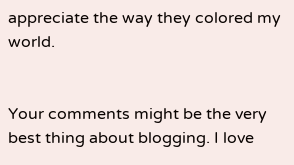appreciate the way they colored my world.


Your comments might be the very best thing about blogging. I love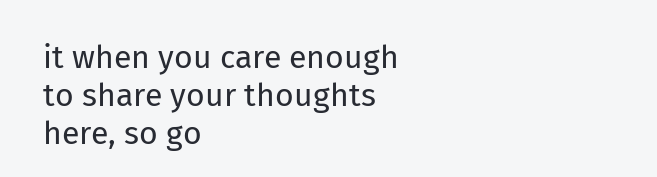it when you care enough to share your thoughts here, so go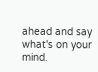ahead and say what's on your mind.